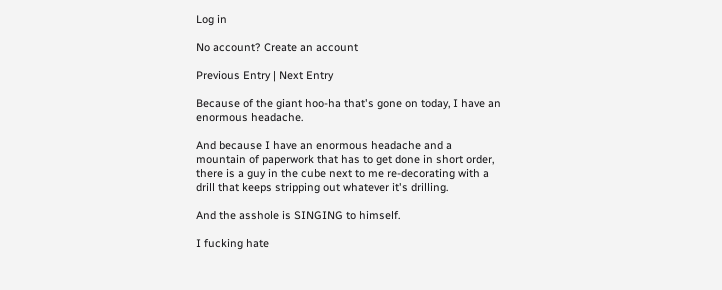Log in

No account? Create an account

Previous Entry | Next Entry

Because of the giant hoo-ha that's gone on today, I have an enormous headache.

And because I have an enormous headache and a mountain of paperwork that has to get done in short order, there is a guy in the cube next to me re-decorating with a drill that keeps stripping out whatever it's drilling.

And the asshole is SINGING to himself.

I fucking hate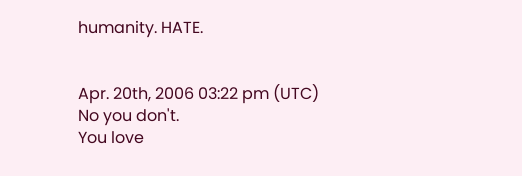humanity. HATE.


Apr. 20th, 2006 03:22 pm (UTC)
No you don't.
You love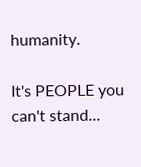humanity.

It's PEOPLE you can't stand...